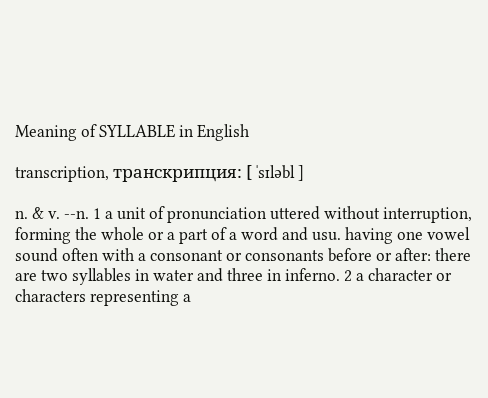Meaning of SYLLABLE in English

transcription, транскрипция: [ ˈsɪləbl ]

n. & v. --n. 1 a unit of pronunciation uttered without interruption, forming the whole or a part of a word and usu. having one vowel sound often with a consonant or consonants before or after: there are two syllables in water and three in inferno. 2 a character or characters representing a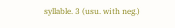syllable. 3 (usu. with neg.)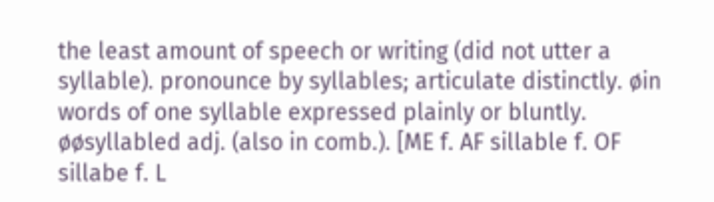the least amount of speech or writing (did not utter a syllable). pronounce by syllables; articulate distinctly. øin words of one syllable expressed plainly or bluntly. øøsyllabled adj. (also in comb.). [ME f. AF sillable f. OF sillabe f. L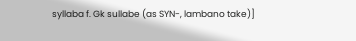syllaba f. Gk sullabe (as SYN-, lambano take)]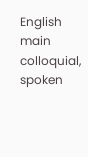English main colloquial, spoken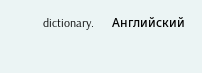dictionary.      Английский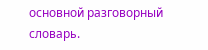основной разговорный словарь.